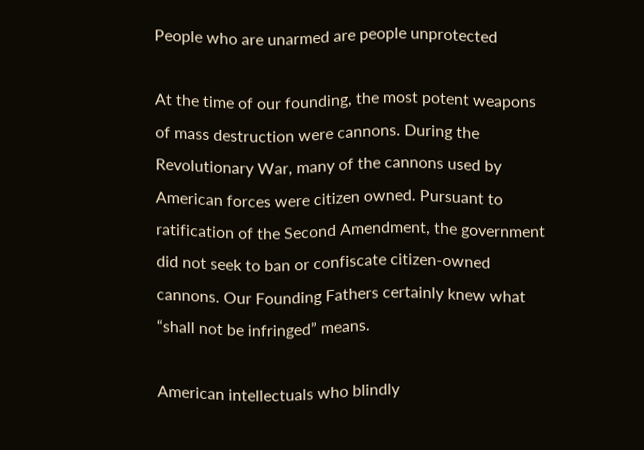People who are unarmed are people unprotected

At the time of our founding, the most potent weapons of mass destruction were cannons. During the Revolutionary War, many of the cannons used by American forces were citizen owned. Pursuant to ratification of the Second Amendment, the government did not seek to ban or confiscate citizen-owned cannons. Our Founding Fathers certainly knew what “shall not be infringed” means.

American intellectuals who blindly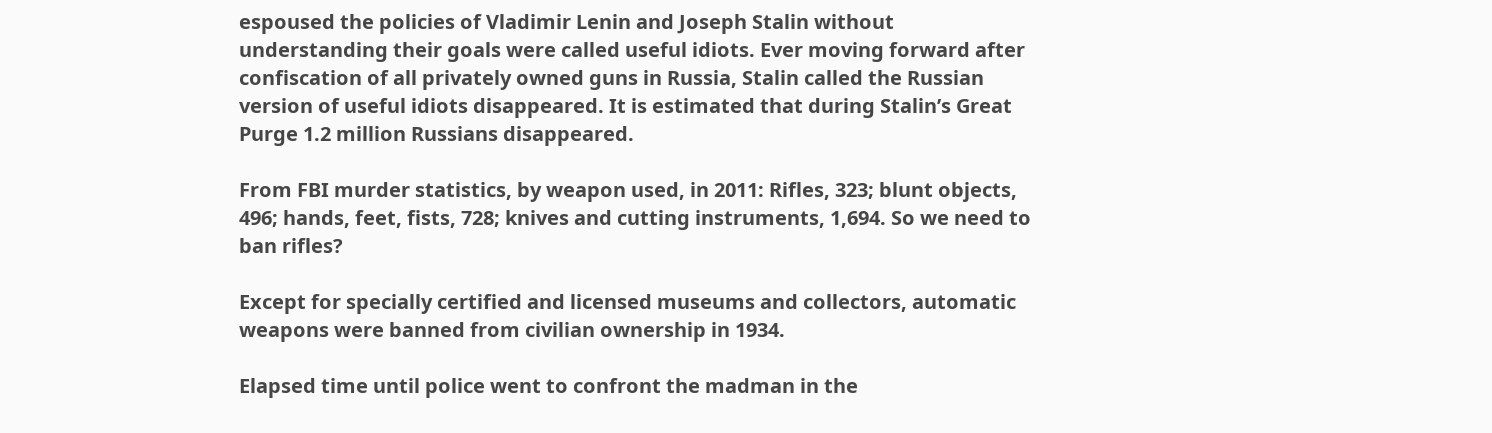espoused the policies of Vladimir Lenin and Joseph Stalin without understanding their goals were called useful idiots. Ever moving forward after confiscation of all privately owned guns in Russia, Stalin called the Russian version of useful idiots disappeared. It is estimated that during Stalin’s Great Purge 1.2 million Russians disappeared.

From FBI murder statistics, by weapon used, in 2011: Rifles, 323; blunt objects, 496; hands, feet, fists, 728; knives and cutting instruments, 1,694. So we need to ban rifles?

Except for specially certified and licensed museums and collectors, automatic weapons were banned from civilian ownership in 1934.

Elapsed time until police went to confront the madman in the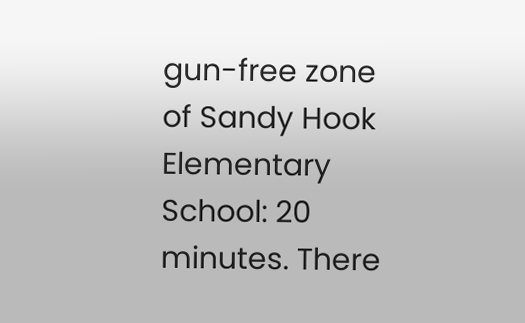gun-free zone of Sandy Hook Elementary School: 20 minutes. There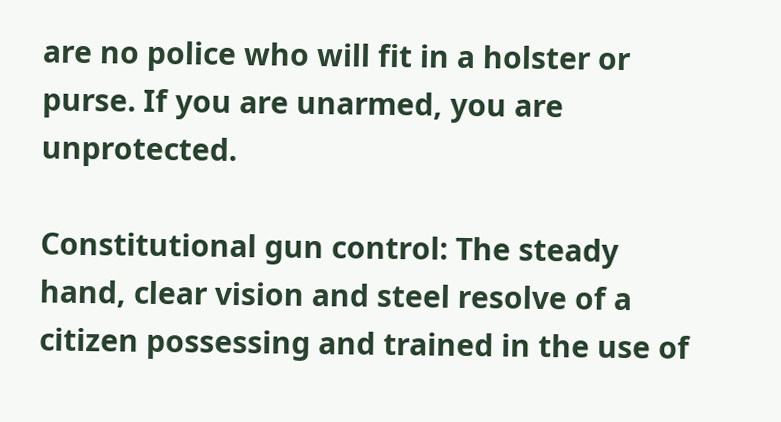are no police who will fit in a holster or purse. If you are unarmed, you are unprotected.

Constitutional gun control: The steady hand, clear vision and steel resolve of a citizen possessing and trained in the use of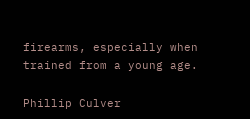firearms, especially when trained from a young age.

Phillip Culver